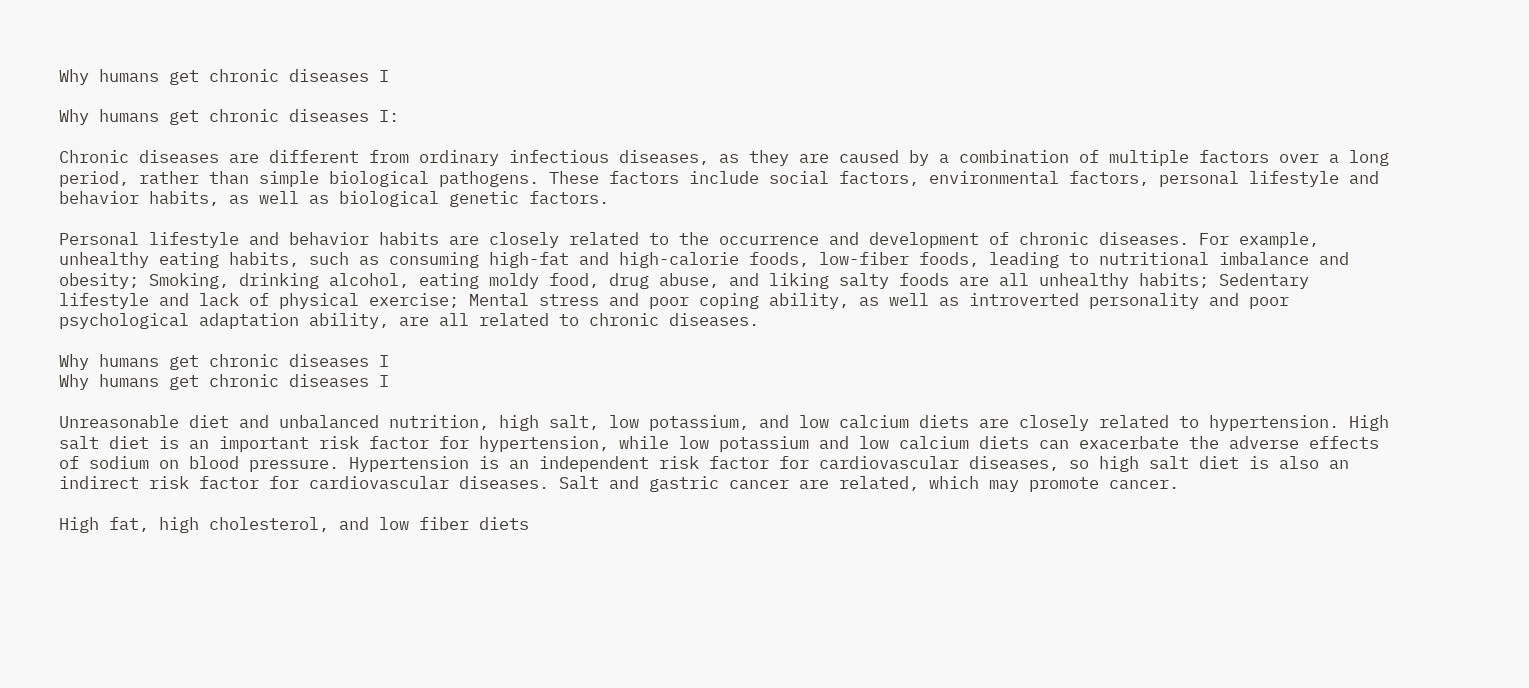Why humans get chronic diseases I

Why humans get chronic diseases I:

Chronic diseases are different from ordinary infectious diseases, as they are caused by a combination of multiple factors over a long period, rather than simple biological pathogens. These factors include social factors, environmental factors, personal lifestyle and behavior habits, as well as biological genetic factors.

Personal lifestyle and behavior habits are closely related to the occurrence and development of chronic diseases. For example, unhealthy eating habits, such as consuming high-fat and high-calorie foods, low-fiber foods, leading to nutritional imbalance and obesity; Smoking, drinking alcohol, eating moldy food, drug abuse, and liking salty foods are all unhealthy habits; Sedentary lifestyle and lack of physical exercise; Mental stress and poor coping ability, as well as introverted personality and poor psychological adaptation ability, are all related to chronic diseases.

Why humans get chronic diseases I
Why humans get chronic diseases I

Unreasonable diet and unbalanced nutrition, high salt, low potassium, and low calcium diets are closely related to hypertension. High salt diet is an important risk factor for hypertension, while low potassium and low calcium diets can exacerbate the adverse effects of sodium on blood pressure. Hypertension is an independent risk factor for cardiovascular diseases, so high salt diet is also an indirect risk factor for cardiovascular diseases. Salt and gastric cancer are related, which may promote cancer.

High fat, high cholesterol, and low fiber diets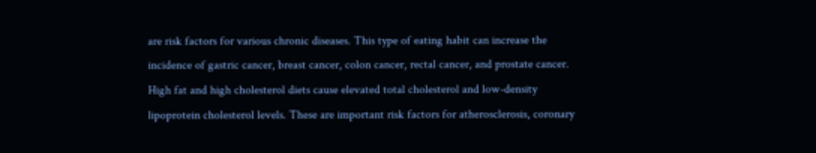are risk factors for various chronic diseases. This type of eating habit can increase the incidence of gastric cancer, breast cancer, colon cancer, rectal cancer, and prostate cancer. High fat and high cholesterol diets cause elevated total cholesterol and low-density lipoprotein cholesterol levels. These are important risk factors for atherosclerosis, coronary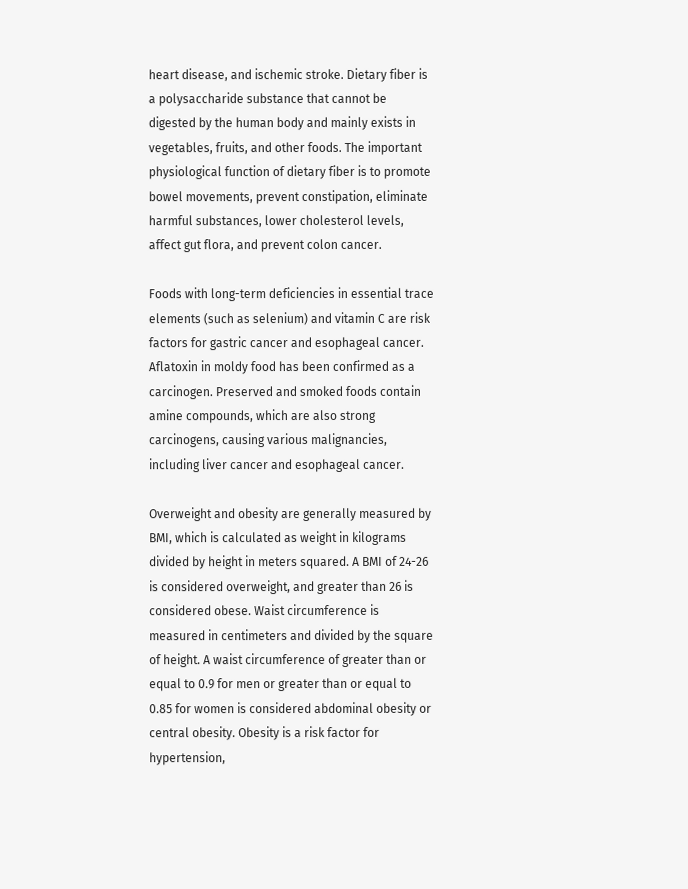heart disease, and ischemic stroke. Dietary fiber is a polysaccharide substance that cannot be digested by the human body and mainly exists in vegetables, fruits, and other foods. The important physiological function of dietary fiber is to promote bowel movements, prevent constipation, eliminate harmful substances, lower cholesterol levels, affect gut flora, and prevent colon cancer.

Foods with long-term deficiencies in essential trace elements (such as selenium) and vitamin C are risk factors for gastric cancer and esophageal cancer. Aflatoxin in moldy food has been confirmed as a carcinogen. Preserved and smoked foods contain amine compounds, which are also strong carcinogens, causing various malignancies, including liver cancer and esophageal cancer.

Overweight and obesity are generally measured by BMI, which is calculated as weight in kilograms divided by height in meters squared. A BMI of 24-26 is considered overweight, and greater than 26 is considered obese. Waist circumference is measured in centimeters and divided by the square of height. A waist circumference of greater than or equal to 0.9 for men or greater than or equal to 0.85 for women is considered abdominal obesity or central obesity. Obesity is a risk factor for hypertension,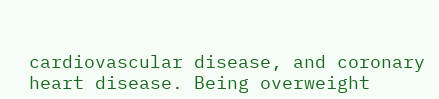cardiovascular disease, and coronary heart disease. Being overweight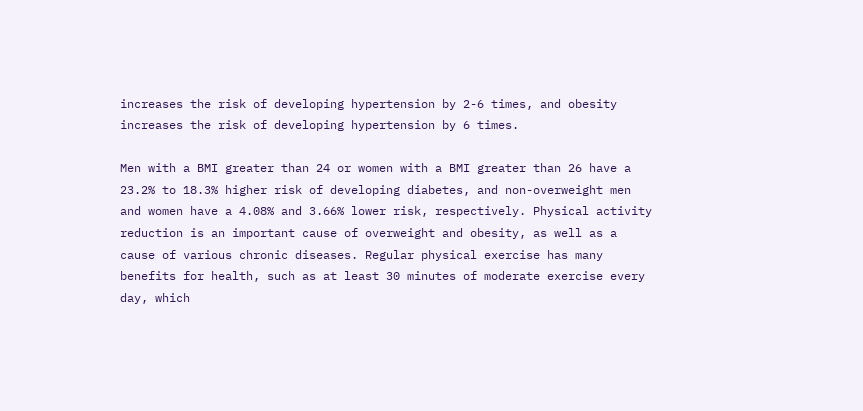increases the risk of developing hypertension by 2-6 times, and obesity increases the risk of developing hypertension by 6 times.

Men with a BMI greater than 24 or women with a BMI greater than 26 have a 23.2% to 18.3% higher risk of developing diabetes, and non-overweight men and women have a 4.08% and 3.66% lower risk, respectively. Physical activity reduction is an important cause of overweight and obesity, as well as a cause of various chronic diseases. Regular physical exercise has many benefits for health, such as at least 30 minutes of moderate exercise every day, which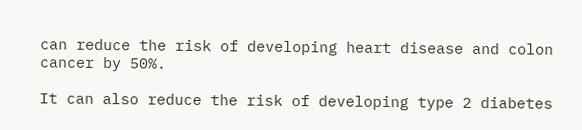can reduce the risk of developing heart disease and colon cancer by 50%.

It can also reduce the risk of developing type 2 diabetes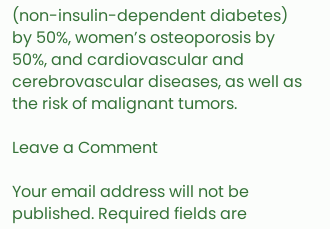(non-insulin-dependent diabetes) by 50%, women’s osteoporosis by 50%, and cardiovascular and cerebrovascular diseases, as well as the risk of malignant tumors.

Leave a Comment

Your email address will not be published. Required fields are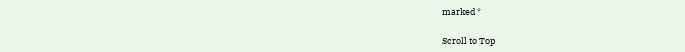marked *

Scroll to Top